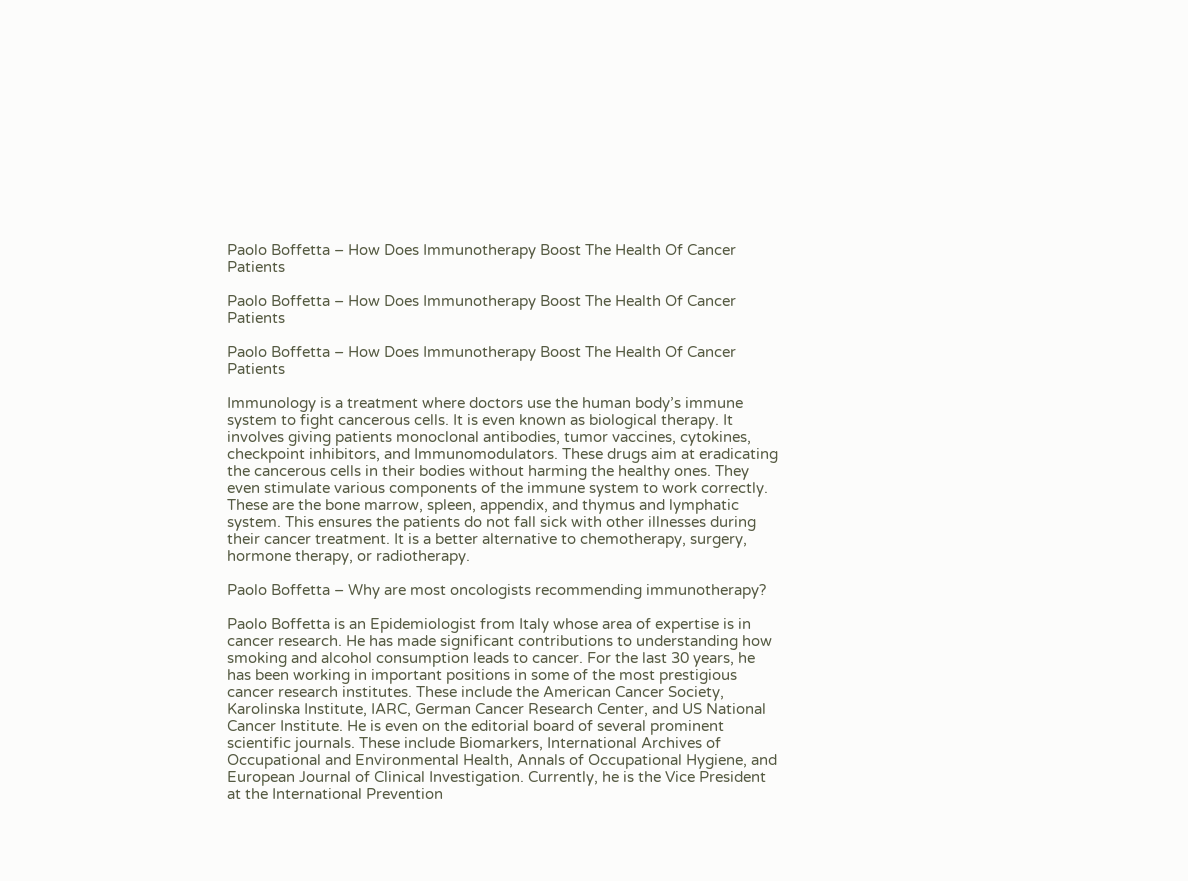Paolo Boffetta – How Does Immunotherapy Boost The Health Of Cancer Patients

Paolo Boffetta – How Does Immunotherapy Boost The Health Of Cancer Patients

Paolo Boffetta – How Does Immunotherapy Boost The Health Of Cancer Patients

Immunology is a treatment where doctors use the human body’s immune system to fight cancerous cells. It is even known as biological therapy. It involves giving patients monoclonal antibodies, tumor vaccines, cytokines, checkpoint inhibitors, and Immunomodulators. These drugs aim at eradicating the cancerous cells in their bodies without harming the healthy ones. They even stimulate various components of the immune system to work correctly. These are the bone marrow, spleen, appendix, and thymus and lymphatic system. This ensures the patients do not fall sick with other illnesses during their cancer treatment. It is a better alternative to chemotherapy, surgery, hormone therapy, or radiotherapy.

Paolo Boffetta – Why are most oncologists recommending immunotherapy?

Paolo Boffetta is an Epidemiologist from Italy whose area of expertise is in cancer research. He has made significant contributions to understanding how smoking and alcohol consumption leads to cancer. For the last 30 years, he has been working in important positions in some of the most prestigious cancer research institutes. These include the American Cancer Society, Karolinska Institute, IARC, German Cancer Research Center, and US National Cancer Institute. He is even on the editorial board of several prominent scientific journals. These include Biomarkers, International Archives of Occupational and Environmental Health, Annals of Occupational Hygiene, and European Journal of Clinical Investigation. Currently, he is the Vice President at the International Prevention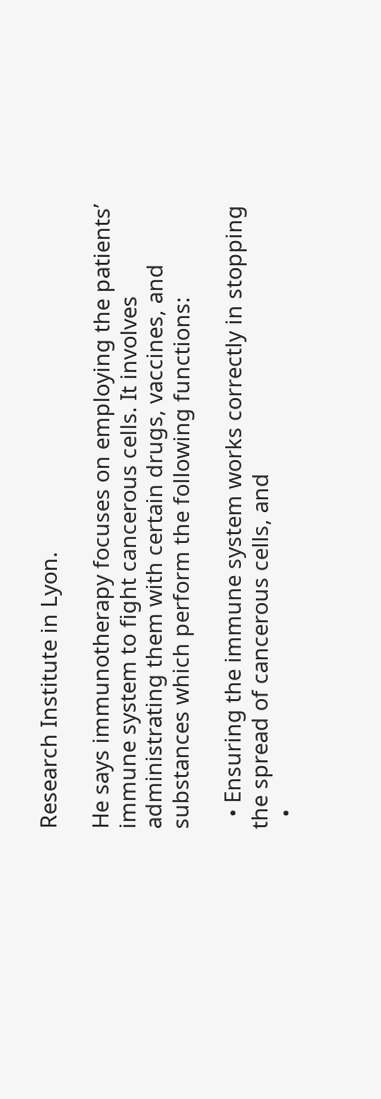Research Institute in Lyon.

He says immunotherapy focuses on employing the patients’ immune system to fight cancerous cells. It involves administrating them with certain drugs, vaccines, and substances which perform the following functions:

  • Ensuring the immune system works correctly in stopping the spread of cancerous cells, and
  •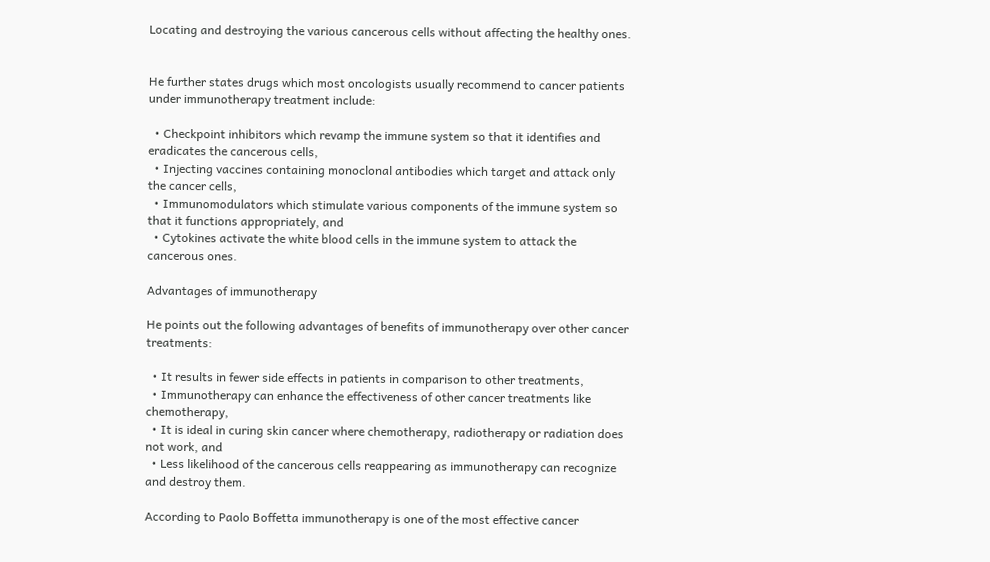Locating and destroying the various cancerous cells without affecting the healthy ones.


He further states drugs which most oncologists usually recommend to cancer patients under immunotherapy treatment include:

  • Checkpoint inhibitors which revamp the immune system so that it identifies and eradicates the cancerous cells,
  • Injecting vaccines containing monoclonal antibodies which target and attack only the cancer cells,
  • Immunomodulators which stimulate various components of the immune system so that it functions appropriately, and
  • Cytokines activate the white blood cells in the immune system to attack the cancerous ones.

Advantages of immunotherapy

He points out the following advantages of benefits of immunotherapy over other cancer treatments:

  • It results in fewer side effects in patients in comparison to other treatments,
  • Immunotherapy can enhance the effectiveness of other cancer treatments like chemotherapy,
  • It is ideal in curing skin cancer where chemotherapy, radiotherapy or radiation does not work, and
  • Less likelihood of the cancerous cells reappearing as immunotherapy can recognize and destroy them.

According to Paolo Boffetta immunotherapy is one of the most effective cancer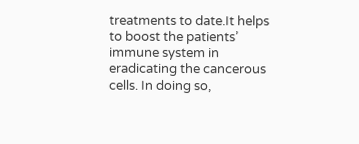treatments to date.It helps to boost the patients’ immune system in eradicating the cancerous cells. In doing so,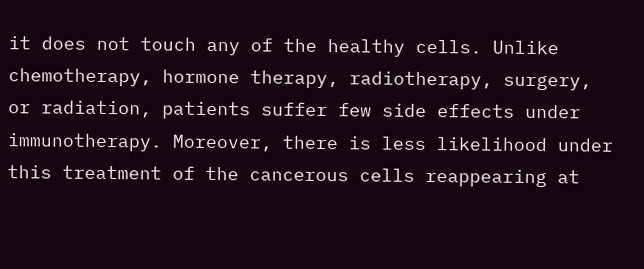it does not touch any of the healthy cells. Unlike chemotherapy, hormone therapy, radiotherapy, surgery, or radiation, patients suffer few side effects under immunotherapy. Moreover, there is less likelihood under this treatment of the cancerous cells reappearing at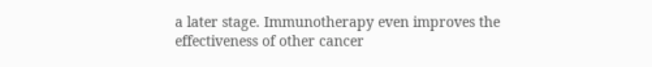a later stage. Immunotherapy even improves the effectiveness of other cancer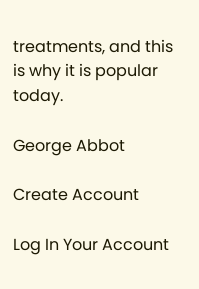treatments, and this is why it is popular today.

George Abbot

Create Account

Log In Your Account